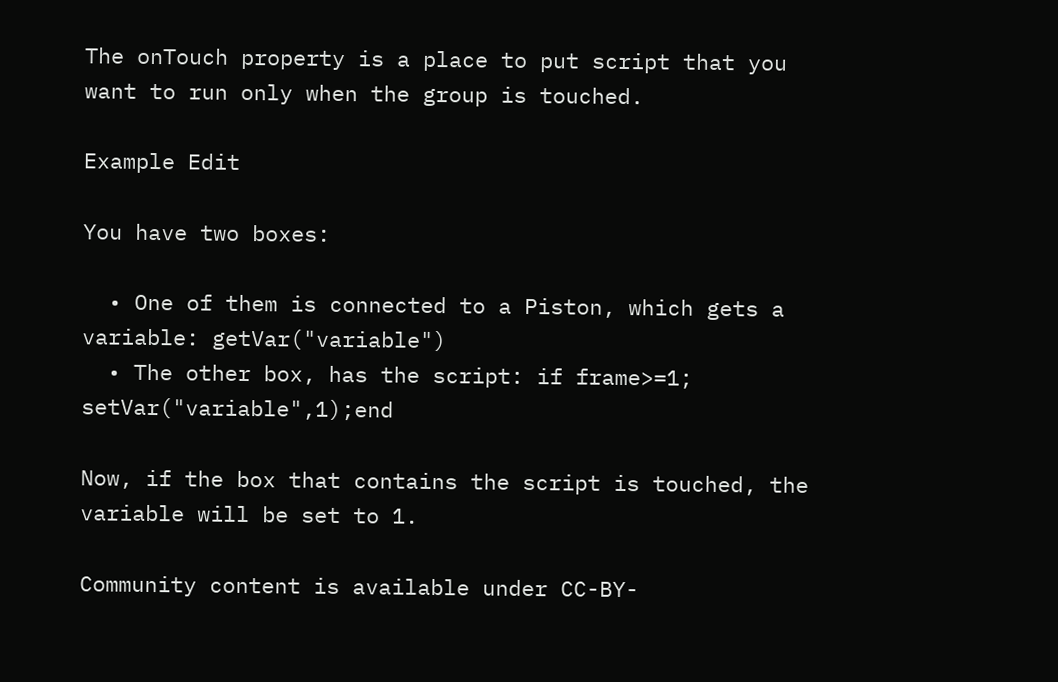The onTouch property is a place to put script that you want to run only when the group is touched.

Example Edit

You have two boxes:

  • One of them is connected to a Piston, which gets a variable: getVar("variable")
  • The other box, has the script: if frame>=1; setVar("variable",1);end

Now, if the box that contains the script is touched, the variable will be set to 1.

Community content is available under CC-BY-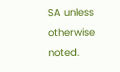SA unless otherwise noted.